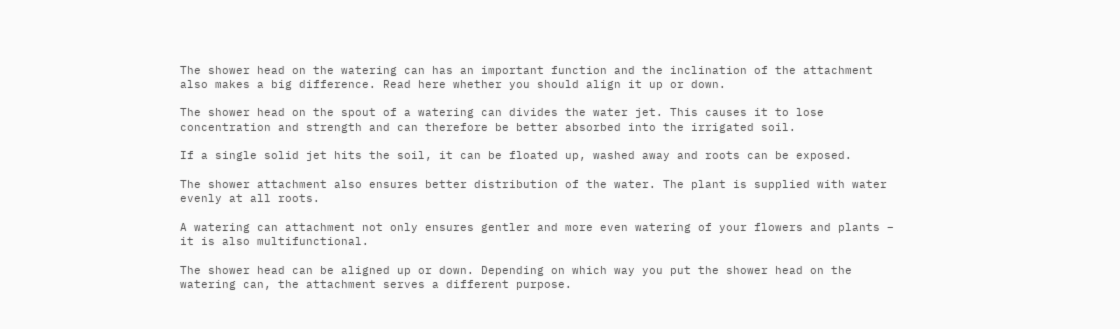The shower head on the watering can has an important function and the inclination of the attachment also makes a big difference. Read here whether you should align it up or down.

The shower head on the spout of a watering can divides the water jet. This causes it to lose concentration and strength and can therefore be better absorbed into the irrigated soil.

If a single solid jet hits the soil, it can be floated up, washed away and roots can be exposed.

The shower attachment also ensures better distribution of the water. The plant is supplied with water evenly at all roots.

A watering can attachment not only ensures gentler and more even watering of your flowers and plants – it is also multifunctional.

The shower head can be aligned up or down. Depending on which way you put the shower head on the watering can, the attachment serves a different purpose.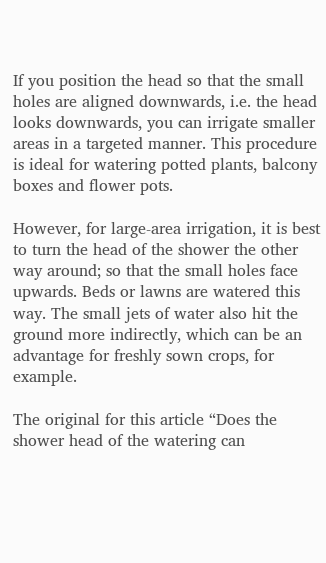If you position the head so that the small holes are aligned downwards, i.e. the head looks downwards, you can irrigate smaller areas in a targeted manner. This procedure is ideal for watering potted plants, balcony boxes and flower pots.

However, for large-area irrigation, it is best to turn the head of the shower the other way around; so that the small holes face upwards. Beds or lawns are watered this way. The small jets of water also hit the ground more indirectly, which can be an advantage for freshly sown crops, for example.

The original for this article “Does the shower head of the watering can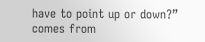have to point up or down?” comes from